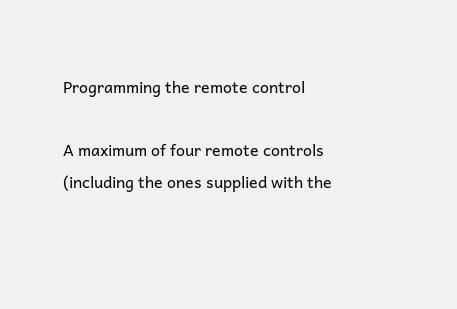Programming the remote control

A maximum of four remote controls (including the ones supplied with the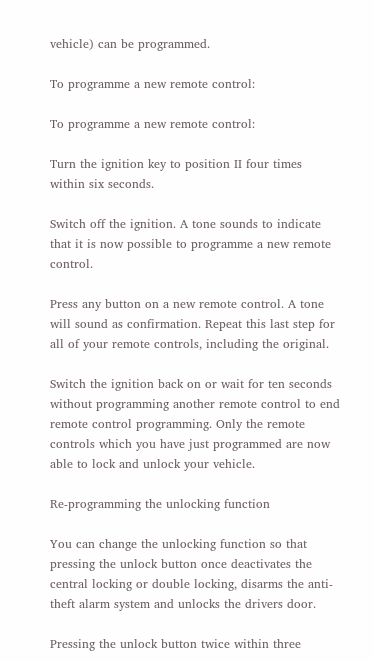vehicle) can be programmed.

To programme a new remote control:

To programme a new remote control:

Turn the ignition key to position II four times within six seconds.

Switch off the ignition. A tone sounds to indicate that it is now possible to programme a new remote control.

Press any button on a new remote control. A tone will sound as confirmation. Repeat this last step for all of your remote controls, including the original.

Switch the ignition back on or wait for ten seconds without programming another remote control to end remote control programming. Only the remote controls which you have just programmed are now able to lock and unlock your vehicle.

Re-programming the unlocking function

You can change the unlocking function so that pressing the unlock button once deactivates the central locking or double locking, disarms the anti-theft alarm system and unlocks the drivers door.

Pressing the unlock button twice within three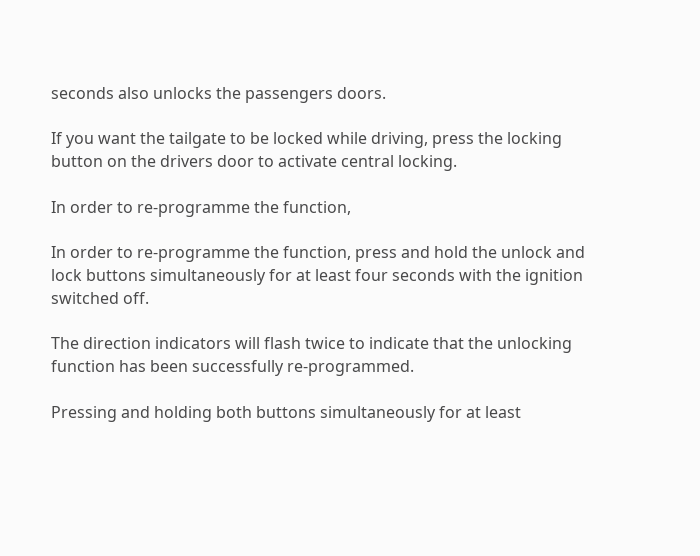seconds also unlocks the passengers doors.

If you want the tailgate to be locked while driving, press the locking button on the drivers door to activate central locking.

In order to re-programme the function,

In order to re-programme the function, press and hold the unlock and lock buttons simultaneously for at least four seconds with the ignition switched off.

The direction indicators will flash twice to indicate that the unlocking function has been successfully re-programmed.

Pressing and holding both buttons simultaneously for at least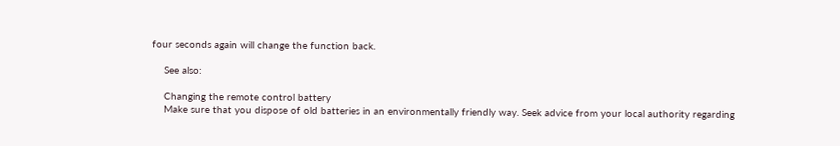four seconds again will change the function back.

    See also:

    Changing the remote control battery
    Make sure that you dispose of old batteries in an environmentally friendly way. Seek advice from your local authority regarding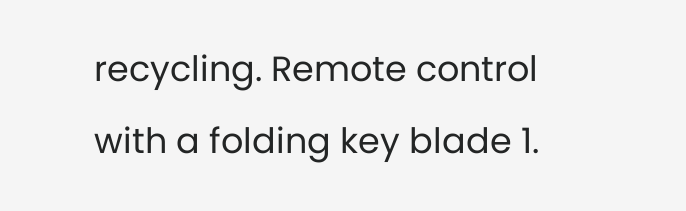recycling. Remote control with a folding key blade 1.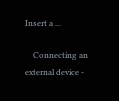Insert a ...

    Connecting an external device -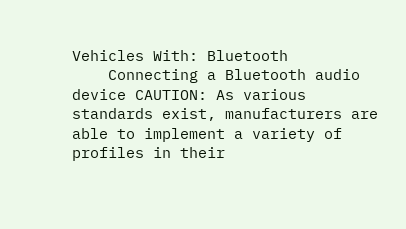Vehicles With: Bluetooth
    Connecting a Bluetooth audio device CAUTION: As various standards exist, manufacturers are able to implement a variety of profiles in their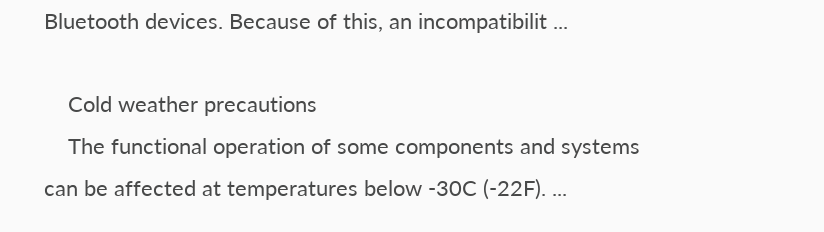Bluetooth devices. Because of this, an incompatibilit ...

    Cold weather precautions
    The functional operation of some components and systems can be affected at temperatures below -30C (-22F). ...